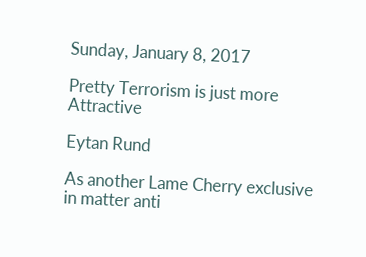Sunday, January 8, 2017

Pretty Terrorism is just more Attractive

Eytan Rund

As another Lame Cherry exclusive in matter anti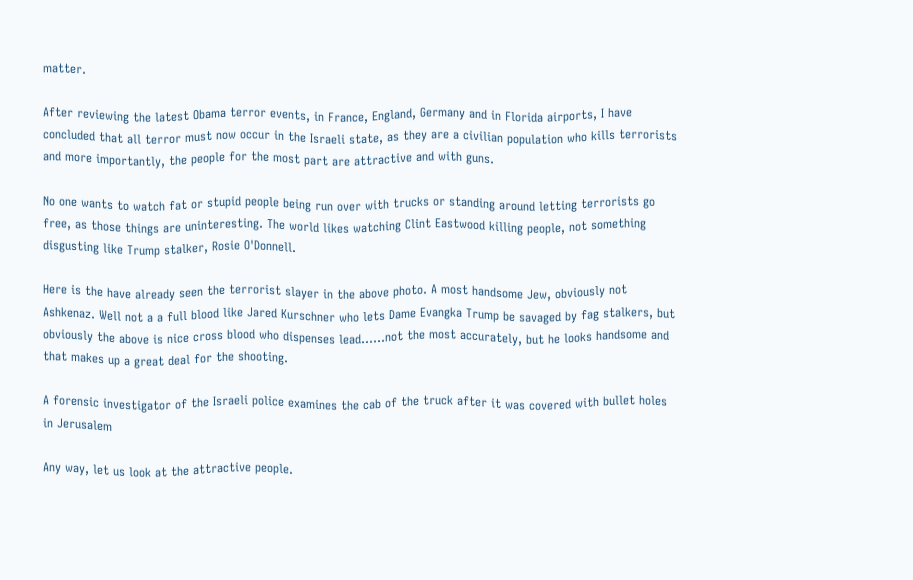matter.

After reviewing the latest Obama terror events, in France, England, Germany and in Florida airports, I have concluded that all terror must now occur in the Israeli state, as they are a civilian population who kills terrorists and more importantly, the people for the most part are attractive and with guns.

No one wants to watch fat or stupid people being run over with trucks or standing around letting terrorists go free, as those things are uninteresting. The world likes watching Clint Eastwood killing people, not something disgusting like Trump stalker, Rosie O'Donnell.

Here is the have already seen the terrorist slayer in the above photo. A most handsome Jew, obviously not Ashkenaz. Well not a a full blood like Jared Kurschner who lets Dame Evangka Trump be savaged by fag stalkers, but obviously the above is nice cross blood who dispenses lead......not the most accurately, but he looks handsome and that makes up a great deal for the shooting.

A forensic investigator of the Israeli police examines the cab of the truck after it was covered with bullet holes in Jerusalem

Any way, let us look at the attractive people.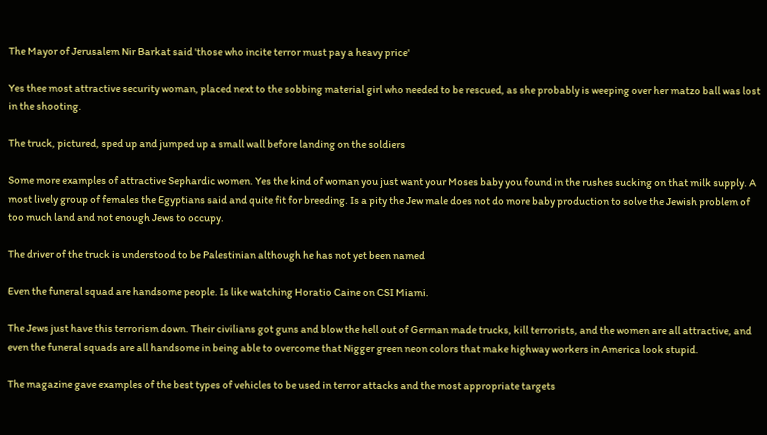The Mayor of Jerusalem Nir Barkat said 'those who incite terror must pay a heavy price'

Yes thee most attractive security woman, placed next to the sobbing material girl who needed to be rescued, as she probably is weeping over her matzo ball was lost in the shooting.

The truck, pictured, sped up and jumped up a small wall before landing on the soldiers

Some more examples of attractive Sephardic women. Yes the kind of woman you just want your Moses baby you found in the rushes sucking on that milk supply. A most lively group of females the Egyptians said and quite fit for breeding. Is a pity the Jew male does not do more baby production to solve the Jewish problem of too much land and not enough Jews to occupy.

The driver of the truck is understood to be Palestinian although he has not yet been named

Even the funeral squad are handsome people. Is like watching Horatio Caine on CSI Miami.

The Jews just have this terrorism down. Their civilians got guns and blow the hell out of German made trucks, kill terrorists, and the women are all attractive, and even the funeral squads are all handsome in being able to overcome that Nigger green neon colors that make highway workers in America look stupid.

The magazine gave examples of the best types of vehicles to be used in terror attacks and the most appropriate targets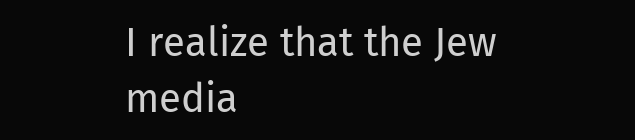I realize that the Jew media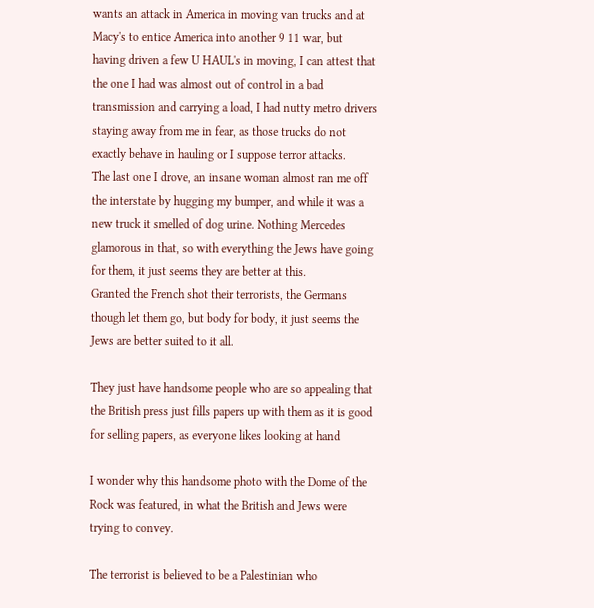wants an attack in America in moving van trucks and at Macy's to entice America into another 9 11 war, but having driven a few U HAUL's in moving, I can attest that the one I had was almost out of control in a bad transmission and carrying a load, I had nutty metro drivers staying away from me in fear, as those trucks do not exactly behave in hauling or I suppose terror attacks.
The last one I drove, an insane woman almost ran me off the interstate by hugging my bumper, and while it was a new truck it smelled of dog urine. Nothing Mercedes glamorous in that, so with everything the Jews have going for them, it just seems they are better at this.
Granted the French shot their terrorists, the Germans though let them go, but body for body, it just seems the Jews are better suited to it all.

They just have handsome people who are so appealing that the British press just fills papers up with them as it is good for selling papers, as everyone likes looking at hand

I wonder why this handsome photo with the Dome of the Rock was featured, in what the British and Jews were trying to convey.

The terrorist is believed to be a Palestinian who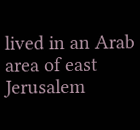lived in an Arab area of east Jerusalem